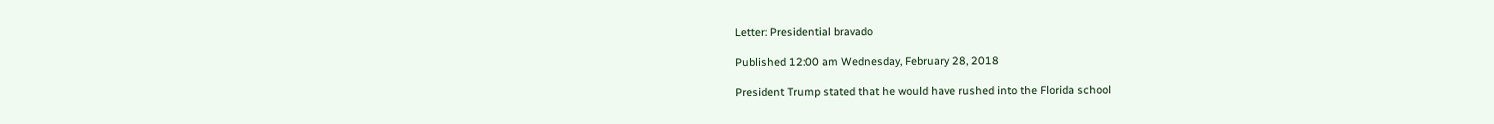Letter: Presidential bravado

Published 12:00 am Wednesday, February 28, 2018

President Trump stated that he would have rushed into the Florida school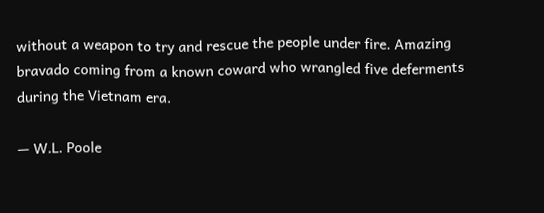without a weapon to try and rescue the people under fire. Amazing bravado coming from a known coward who wrangled five deferments during the Vietnam era.

— W.L. Poole